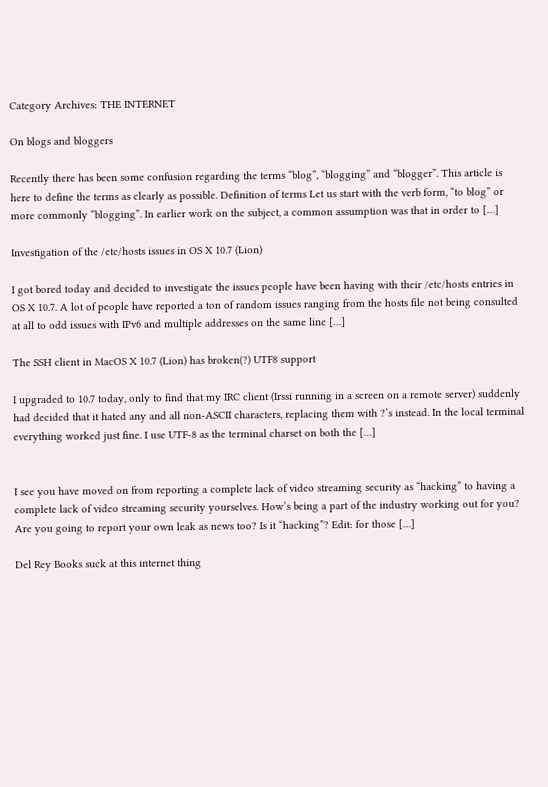Category Archives: THE INTERNET

On blogs and bloggers

Recently there has been some confusion regarding the terms “blog”, “blogging” and “blogger”. This article is here to define the terms as clearly as possible. Definition of terms Let us start with the verb form, “to blog” or more commonly “blogging”. In earlier work on the subject, a common assumption was that in order to […]

Investigation of the /etc/hosts issues in OS X 10.7 (Lion)

I got bored today and decided to investigate the issues people have been having with their /etc/hosts entries in OS X 10.7. A lot of people have reported a ton of random issues ranging from the hosts file not being consulted at all to odd issues with IPv6 and multiple addresses on the same line […]

The SSH client in MacOS X 10.7 (Lion) has broken(?) UTF8 support

I upgraded to 10.7 today, only to find that my IRC client (Irssi running in a screen on a remote server) suddenly had decided that it hated any and all non-ASCII characters, replacing them with ?’s instead. In the local terminal everything worked just fine. I use UTF-8 as the terminal charset on both the […]


I see you have moved on from reporting a complete lack of video streaming security as “hacking” to having a complete lack of video streaming security yourselves. How’s being a part of the industry working out for you? Are you going to report your own leak as news too? Is it “hacking”? Edit: for those […]

Del Rey Books suck at this internet thing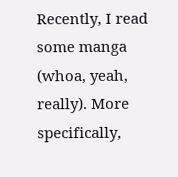Recently, I read some manga (whoa, yeah, really). More specifically,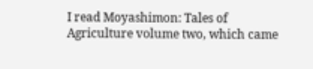I read Moyashimon: Tales of Agriculture volume two, which came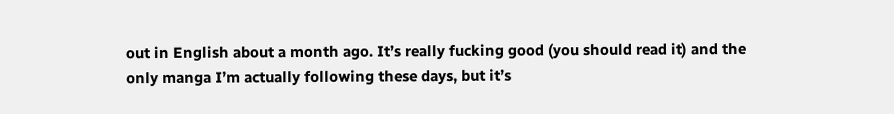out in English about a month ago. It’s really fucking good (you should read it) and the only manga I’m actually following these days, but it’s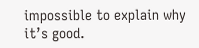impossible to explain why it’s good.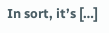In sort, it’s […]